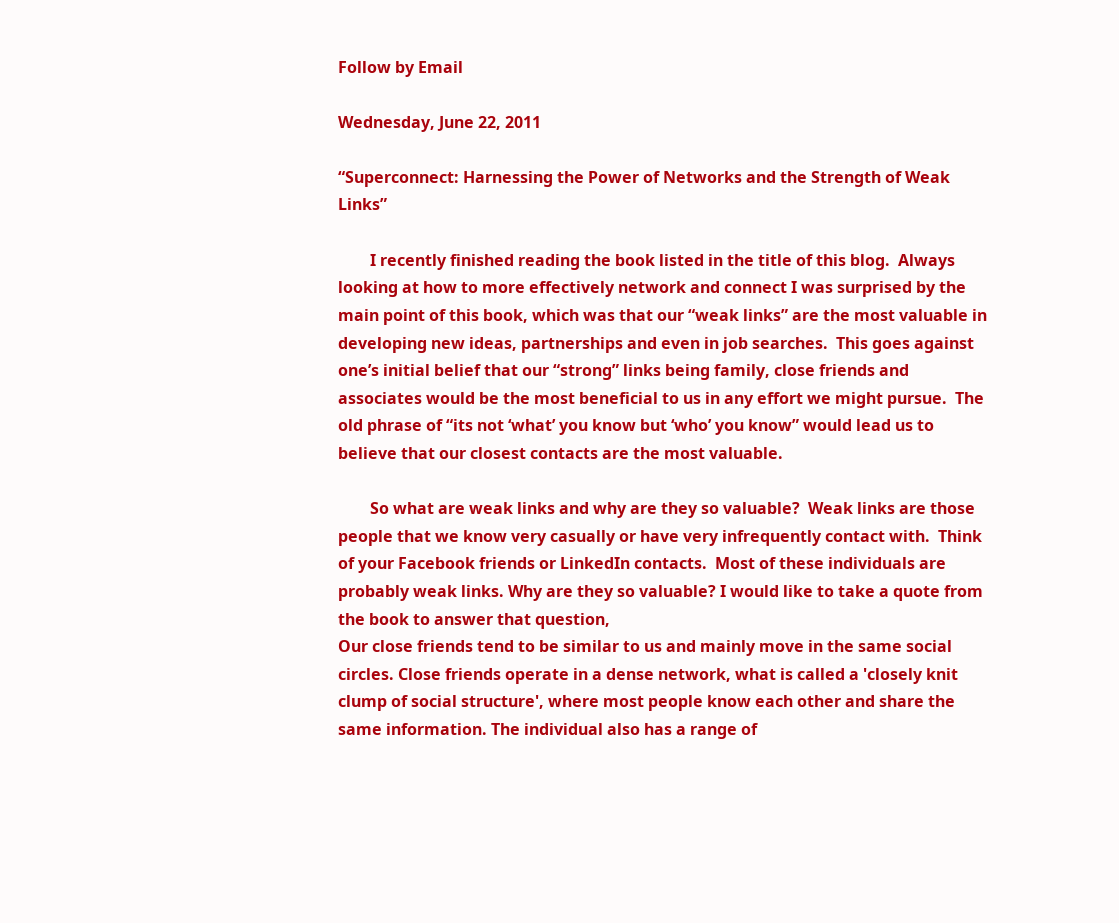Follow by Email

Wednesday, June 22, 2011

“Superconnect: Harnessing the Power of Networks and the Strength of Weak Links”

        I recently finished reading the book listed in the title of this blog.  Always looking at how to more effectively network and connect I was surprised by the main point of this book, which was that our “weak links” are the most valuable in developing new ideas, partnerships and even in job searches.  This goes against one’s initial belief that our “strong” links being family, close friends and associates would be the most beneficial to us in any effort we might pursue.  The old phrase of “its not ‘what’ you know but ‘who’ you know” would lead us to believe that our closest contacts are the most valuable.

        So what are weak links and why are they so valuable?  Weak links are those people that we know very casually or have very infrequently contact with.  Think of your Facebook friends or LinkedIn contacts.  Most of these individuals are probably weak links. Why are they so valuable? I would like to take a quote from the book to answer that question,
Our close friends tend to be similar to us and mainly move in the same social circles. Close friends operate in a dense network, what is called a 'closely knit clump of social structure', where most people know each other and share the same information. The individual also has a range of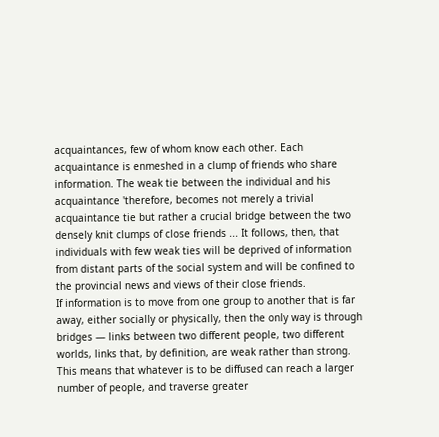acquaintances, few of whom know each other. Each acquaintance is enmeshed in a clump of friends who share information. The weak tie between the individual and his acquaintance 'therefore, becomes not merely a trivial acquaintance tie but rather a crucial bridge between the two densely knit clumps of close friends ... It follows, then, that individuals with few weak ties will be deprived of information from distant parts of the social system and will be confined to the provincial news and views of their close friends.
If information is to move from one group to another that is far away, either socially or physically, then the only way is through bridges — links between two different people, two different worlds, links that, by definition, are weak rather than strong. This means that whatever is to be diffused can reach a larger number of people, and traverse greater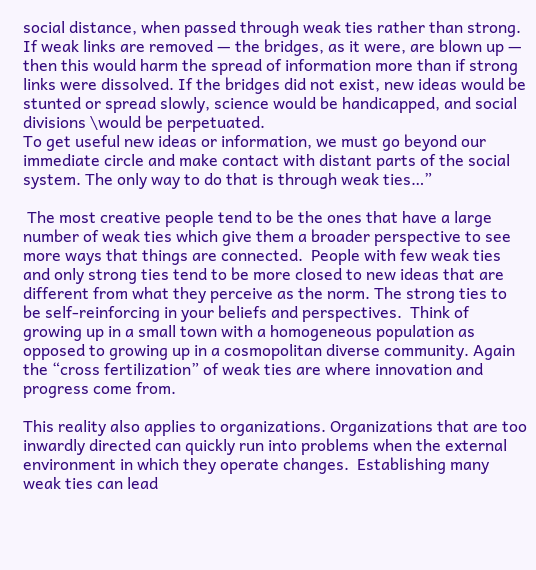social distance, when passed through weak ties rather than strong. If weak links are removed — the bridges, as it were, are blown up — then this would harm the spread of information more than if strong links were dissolved. If the bridges did not exist, new ideas would be stunted or spread slowly, science would be handicapped, and social divisions \would be perpetuated.
To get useful new ideas or information, we must go beyond our immediate circle and make contact with distant parts of the social system. The only way to do that is through weak ties…”

 The most creative people tend to be the ones that have a large number of weak ties which give them a broader perspective to see more ways that things are connected.  People with few weak ties and only strong ties tend to be more closed to new ideas that are different from what they perceive as the norm. The strong ties to be self-reinforcing in your beliefs and perspectives.  Think of growing up in a small town with a homogeneous population as opposed to growing up in a cosmopolitan diverse community. Again the “cross fertilization” of weak ties are where innovation and progress come from.

This reality also applies to organizations. Organizations that are too inwardly directed can quickly run into problems when the external environment in which they operate changes.  Establishing many weak ties can lead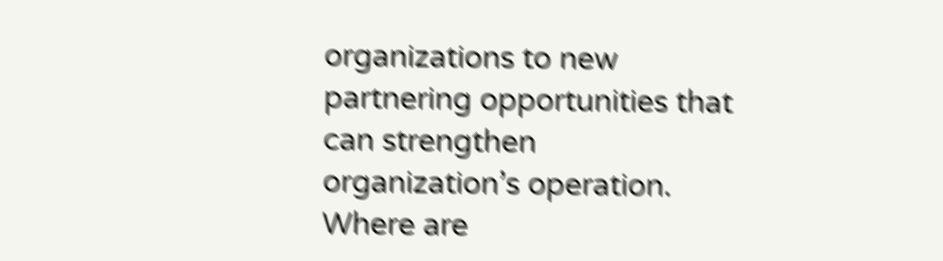organizations to new partnering opportunities that can strengthen organization’s operation.  Where are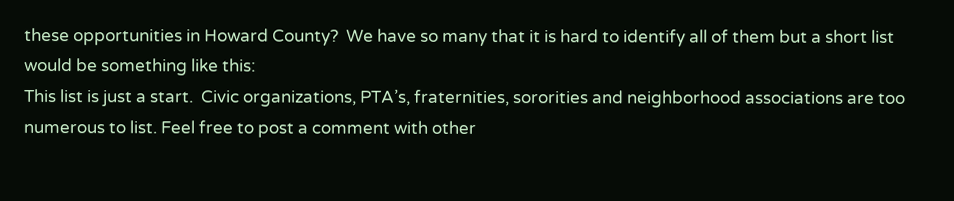these opportunities in Howard County?  We have so many that it is hard to identify all of them but a short list would be something like this:
This list is just a start.  Civic organizations, PTA’s, fraternities, sororities and neighborhood associations are too numerous to list. Feel free to post a comment with other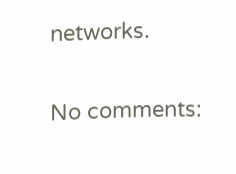networks.

No comments: